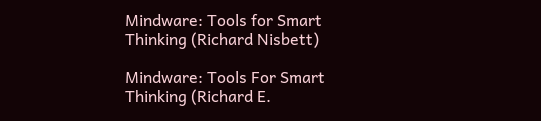Mindware: Tools for Smart Thinking (Richard Nisbett)

Mindware: Tools For Smart Thinking (Richard E.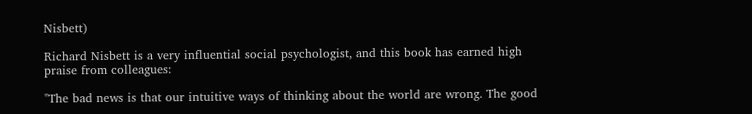Nisbett)

Richard Nisbett is a very influential social psychologist, and this book has earned high praise from colleagues:

"The bad news is that our intuitive ways of thinking about the world are wrong. The good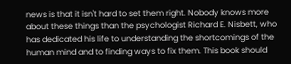news is that it isn't hard to set them right. Nobody knows more about these things than the psychologist Richard E. Nisbett, who has dedicated his life to understanding the shortcomings of the human mind and to finding ways to fix them. This book should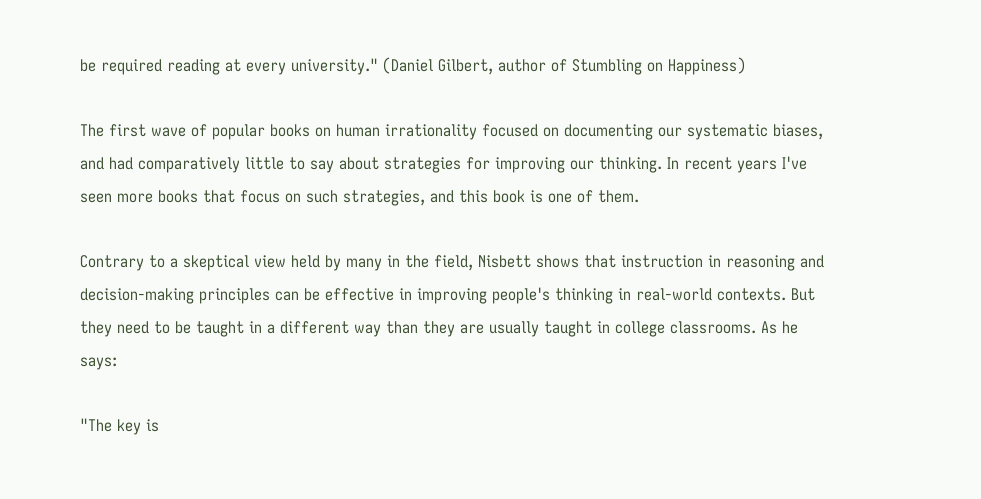be required reading at every university." (Daniel Gilbert, author of Stumbling on Happiness)

The first wave of popular books on human irrationality focused on documenting our systematic biases, and had comparatively little to say about strategies for improving our thinking. In recent years I've seen more books that focus on such strategies, and this book is one of them.

Contrary to a skeptical view held by many in the field, Nisbett shows that instruction in reasoning and decision-making principles can be effective in improving people's thinking in real-world contexts. But they need to be taught in a different way than they are usually taught in college classrooms. As he says:

"The key is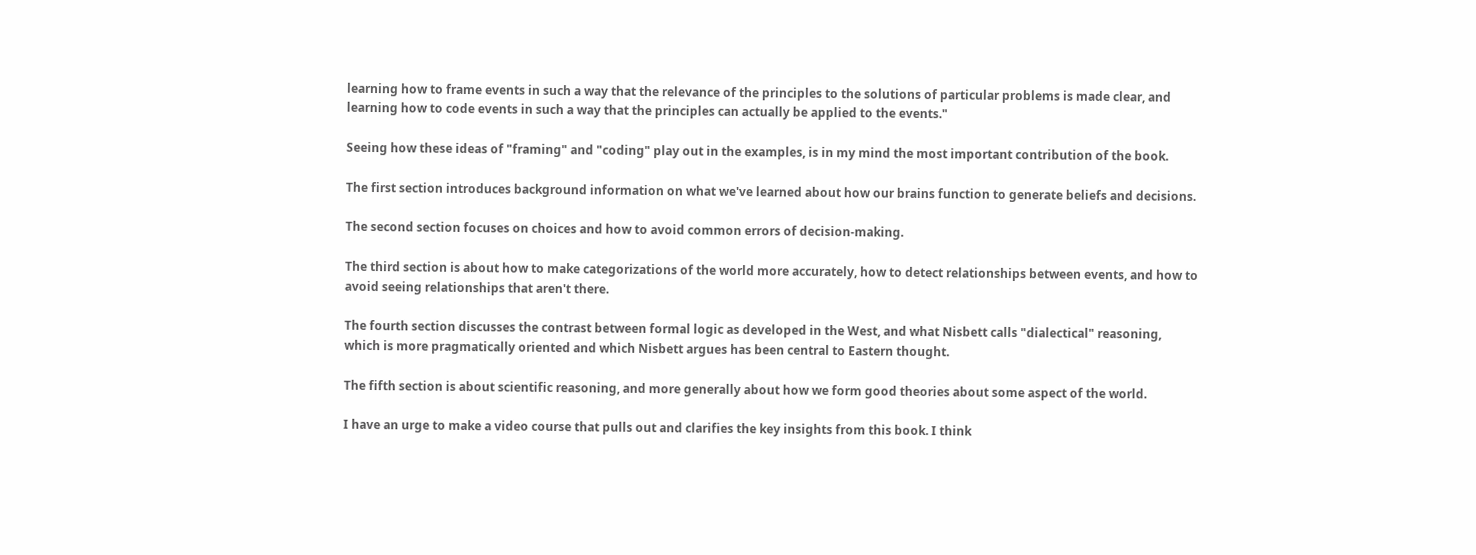learning how to frame events in such a way that the relevance of the principles to the solutions of particular problems is made clear, and learning how to code events in such a way that the principles can actually be applied to the events."

Seeing how these ideas of "framing" and "coding" play out in the examples, is in my mind the most important contribution of the book.

The first section introduces background information on what we've learned about how our brains function to generate beliefs and decisions.

The second section focuses on choices and how to avoid common errors of decision-making.

The third section is about how to make categorizations of the world more accurately, how to detect relationships between events, and how to avoid seeing relationships that aren't there.

The fourth section discusses the contrast between formal logic as developed in the West, and what Nisbett calls "dialectical" reasoning, which is more pragmatically oriented and which Nisbett argues has been central to Eastern thought.

The fifth section is about scientific reasoning, and more generally about how we form good theories about some aspect of the world.

I have an urge to make a video course that pulls out and clarifies the key insights from this book. I think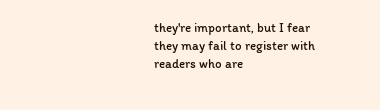they're important, but I fear they may fail to register with readers who are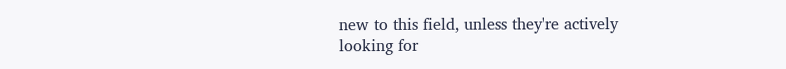new to this field, unless they're actively looking for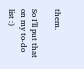them.

So I'll put that on my to-do list :)